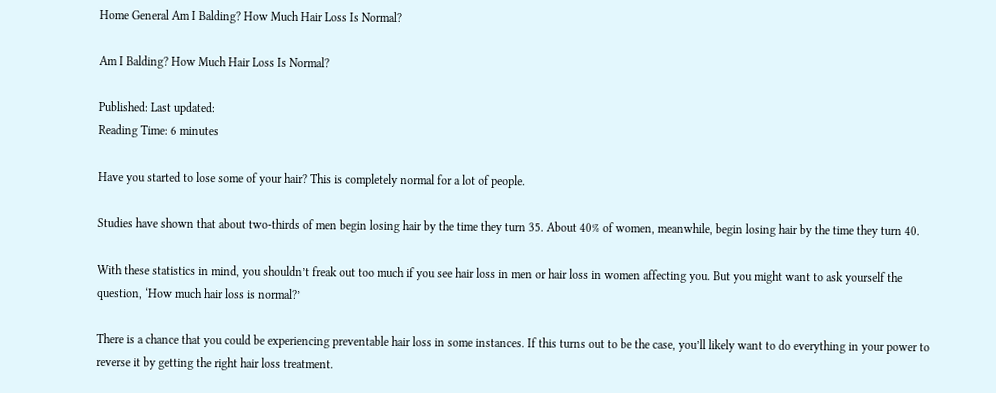Home General Am I Balding? How Much Hair Loss Is Normal?

Am I Balding? How Much Hair Loss Is Normal?

Published: Last updated:
Reading Time: 6 minutes

Have you started to lose some of your hair? This is completely normal for a lot of people.

Studies have shown that about two-thirds of men begin losing hair by the time they turn 35. About 40% of women, meanwhile, begin losing hair by the time they turn 40.

With these statistics in mind, you shouldn’t freak out too much if you see hair loss in men or hair loss in women affecting you. But you might want to ask yourself the question, ‘How much hair loss is normal?’

There is a chance that you could be experiencing preventable hair loss in some instances. If this turns out to be the case, you’ll likely want to do everything in your power to reverse it by getting the right hair loss treatment.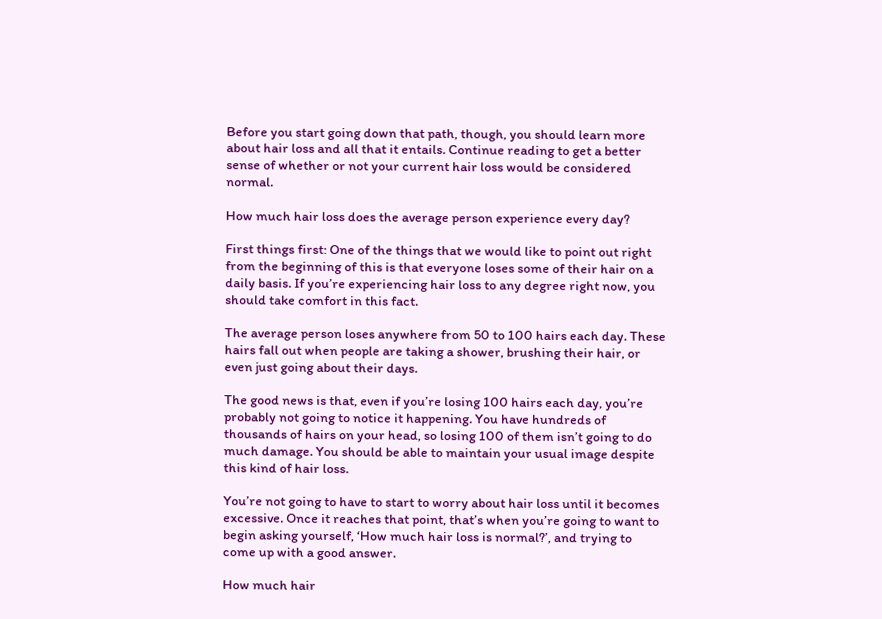Before you start going down that path, though, you should learn more about hair loss and all that it entails. Continue reading to get a better sense of whether or not your current hair loss would be considered normal.

How much hair loss does the average person experience every day?

First things first: One of the things that we would like to point out right from the beginning of this is that everyone loses some of their hair on a daily basis. If you’re experiencing hair loss to any degree right now, you should take comfort in this fact.

The average person loses anywhere from 50 to 100 hairs each day. These hairs fall out when people are taking a shower, brushing their hair, or even just going about their days.

The good news is that, even if you’re losing 100 hairs each day, you’re probably not going to notice it happening. You have hundreds of thousands of hairs on your head, so losing 100 of them isn’t going to do much damage. You should be able to maintain your usual image despite this kind of hair loss.

You’re not going to have to start to worry about hair loss until it becomes excessive. Once it reaches that point, that’s when you’re going to want to begin asking yourself, ‘How much hair loss is normal?’, and trying to come up with a good answer.

How much hair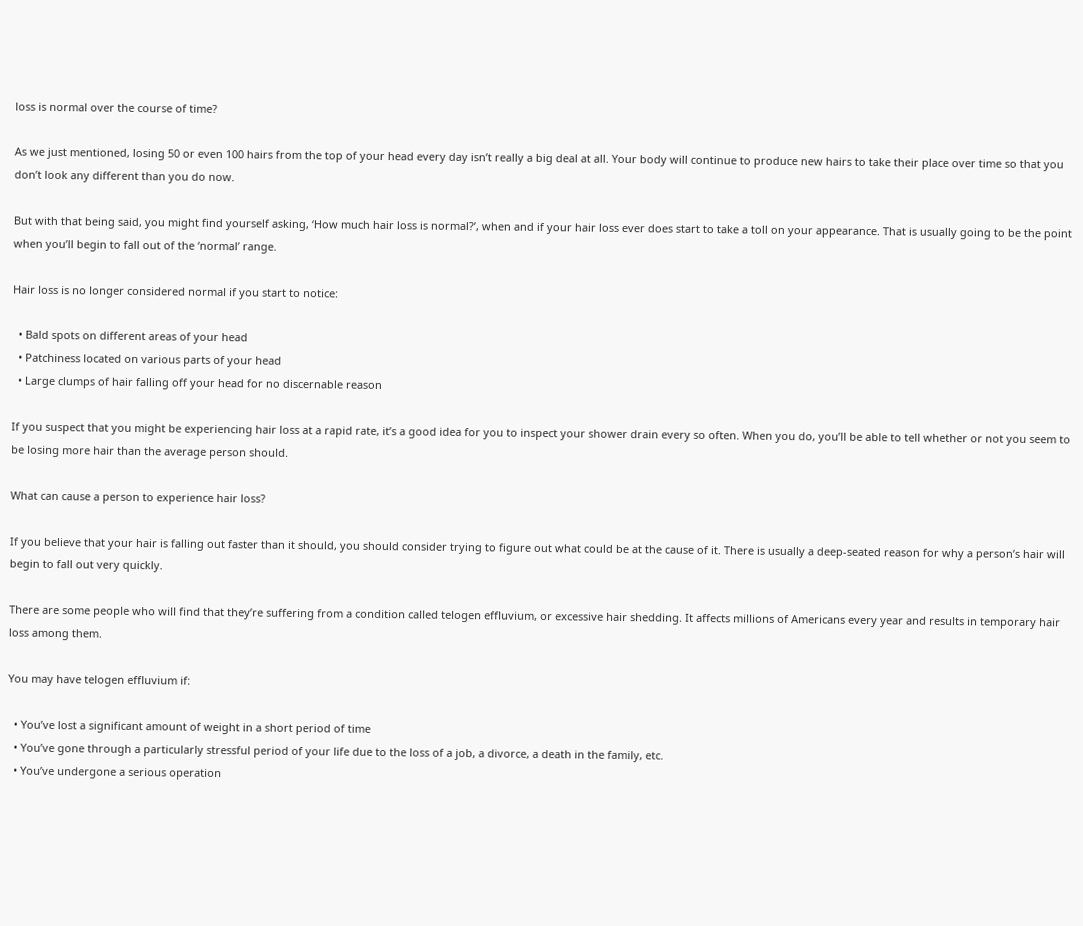loss is normal over the course of time?

As we just mentioned, losing 50 or even 100 hairs from the top of your head every day isn’t really a big deal at all. Your body will continue to produce new hairs to take their place over time so that you don’t look any different than you do now.

But with that being said, you might find yourself asking, ‘How much hair loss is normal?’, when and if your hair loss ever does start to take a toll on your appearance. That is usually going to be the point when you’ll begin to fall out of the ‘normal’ range.

Hair loss is no longer considered normal if you start to notice:

  • Bald spots on different areas of your head
  • Patchiness located on various parts of your head
  • Large clumps of hair falling off your head for no discernable reason

If you suspect that you might be experiencing hair loss at a rapid rate, it’s a good idea for you to inspect your shower drain every so often. When you do, you’ll be able to tell whether or not you seem to be losing more hair than the average person should.

What can cause a person to experience hair loss?

If you believe that your hair is falling out faster than it should, you should consider trying to figure out what could be at the cause of it. There is usually a deep-seated reason for why a person’s hair will begin to fall out very quickly.

There are some people who will find that they’re suffering from a condition called telogen effluvium, or excessive hair shedding. It affects millions of Americans every year and results in temporary hair loss among them.

You may have telogen effluvium if:

  • You’ve lost a significant amount of weight in a short period of time
  • You’ve gone through a particularly stressful period of your life due to the loss of a job, a divorce, a death in the family, etc.
  • You’ve undergone a serious operation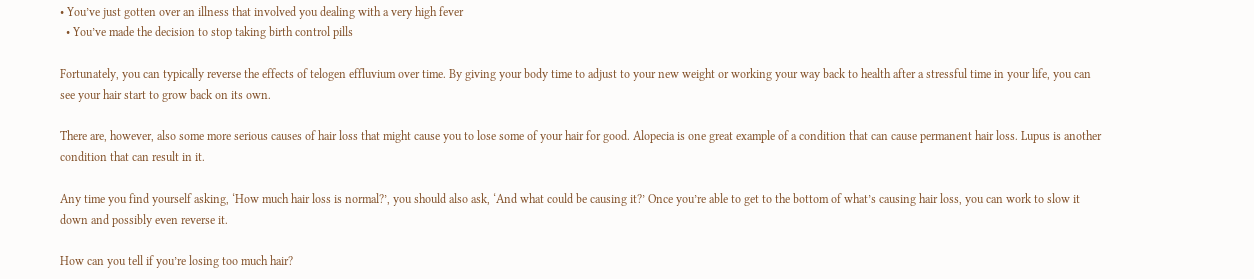• You’ve just gotten over an illness that involved you dealing with a very high fever
  • You’ve made the decision to stop taking birth control pills

Fortunately, you can typically reverse the effects of telogen effluvium over time. By giving your body time to adjust to your new weight or working your way back to health after a stressful time in your life, you can see your hair start to grow back on its own.

There are, however, also some more serious causes of hair loss that might cause you to lose some of your hair for good. Alopecia is one great example of a condition that can cause permanent hair loss. Lupus is another condition that can result in it.

Any time you find yourself asking, ‘How much hair loss is normal?’, you should also ask, ‘And what could be causing it?’ Once you’re able to get to the bottom of what’s causing hair loss, you can work to slow it down and possibly even reverse it.

How can you tell if you’re losing too much hair?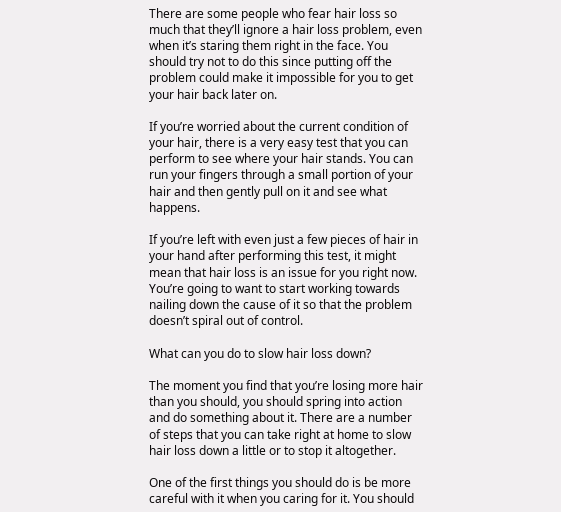There are some people who fear hair loss so much that they’ll ignore a hair loss problem, even when it’s staring them right in the face. You should try not to do this since putting off the problem could make it impossible for you to get your hair back later on.

If you’re worried about the current condition of your hair, there is a very easy test that you can perform to see where your hair stands. You can run your fingers through a small portion of your hair and then gently pull on it and see what happens.

If you’re left with even just a few pieces of hair in your hand after performing this test, it might mean that hair loss is an issue for you right now. You’re going to want to start working towards nailing down the cause of it so that the problem doesn’t spiral out of control.

What can you do to slow hair loss down?

The moment you find that you’re losing more hair than you should, you should spring into action and do something about it. There are a number of steps that you can take right at home to slow hair loss down a little or to stop it altogether.

One of the first things you should do is be more careful with it when you caring for it. You should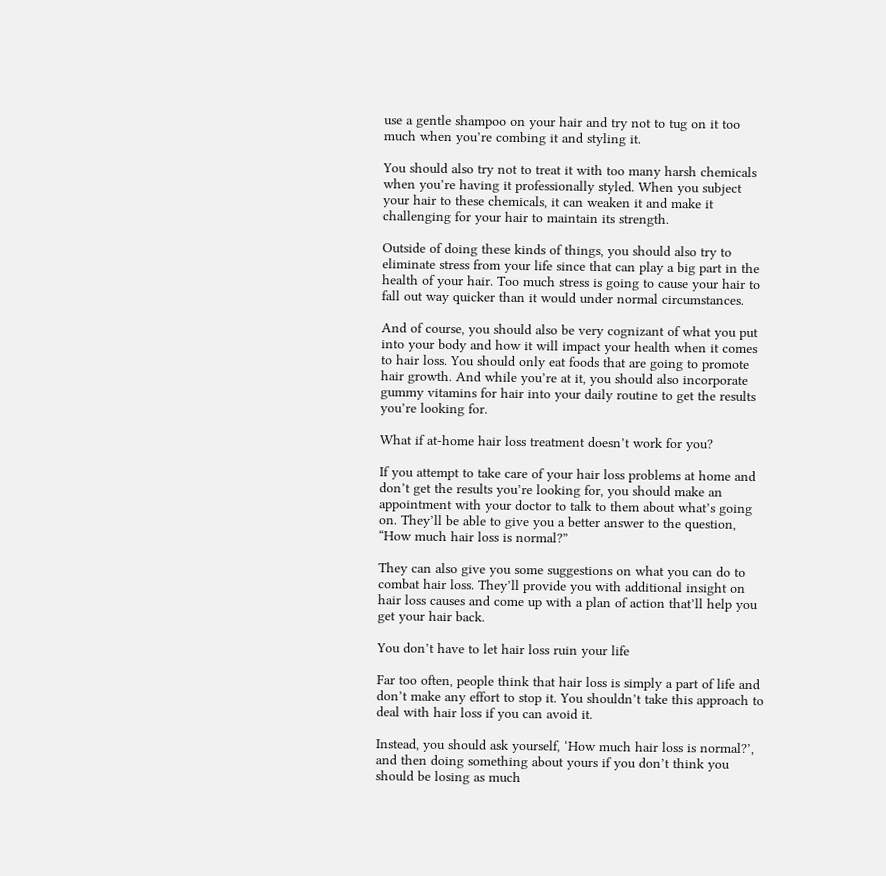use a gentle shampoo on your hair and try not to tug on it too much when you’re combing it and styling it.

You should also try not to treat it with too many harsh chemicals when you’re having it professionally styled. When you subject your hair to these chemicals, it can weaken it and make it challenging for your hair to maintain its strength.

Outside of doing these kinds of things, you should also try to eliminate stress from your life since that can play a big part in the health of your hair. Too much stress is going to cause your hair to fall out way quicker than it would under normal circumstances.

And of course, you should also be very cognizant of what you put into your body and how it will impact your health when it comes to hair loss. You should only eat foods that are going to promote hair growth. And while you’re at it, you should also incorporate gummy vitamins for hair into your daily routine to get the results you’re looking for.

What if at-home hair loss treatment doesn’t work for you?

If you attempt to take care of your hair loss problems at home and don’t get the results you’re looking for, you should make an appointment with your doctor to talk to them about what’s going on. They’ll be able to give you a better answer to the question, “How much hair loss is normal?”

They can also give you some suggestions on what you can do to combat hair loss. They’ll provide you with additional insight on hair loss causes and come up with a plan of action that’ll help you get your hair back.

You don’t have to let hair loss ruin your life

Far too often, people think that hair loss is simply a part of life and don’t make any effort to stop it. You shouldn’t take this approach to deal with hair loss if you can avoid it.

Instead, you should ask yourself, ‘How much hair loss is normal?’, and then doing something about yours if you don’t think you should be losing as much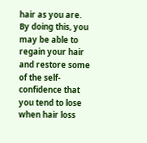hair as you are. By doing this, you may be able to regain your hair and restore some of the self-confidence that you tend to lose when hair loss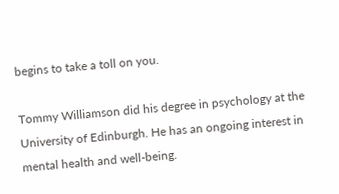begins to take a toll on you.

Tommy Williamson did his degree in psychology at the University of Edinburgh. He has an ongoing interest in mental health and well-being.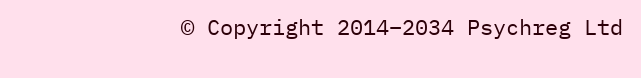© Copyright 2014–2034 Psychreg Ltd